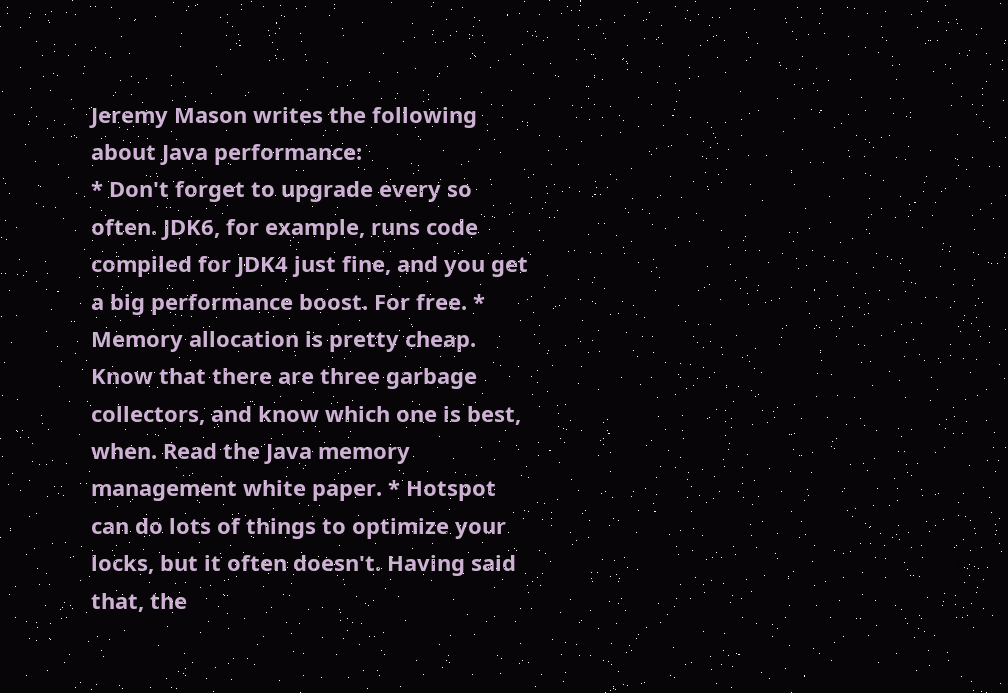Jeremy Mason writes the following about Java performance:
* Don't forget to upgrade every so often. JDK6, for example, runs code compiled for JDK4 just fine, and you get a big performance boost. For free. * Memory allocation is pretty cheap. Know that there are three garbage collectors, and know which one is best, when. Read the Java memory management white paper. * Hotspot can do lots of things to optimize your locks, but it often doesn't. Having said that, the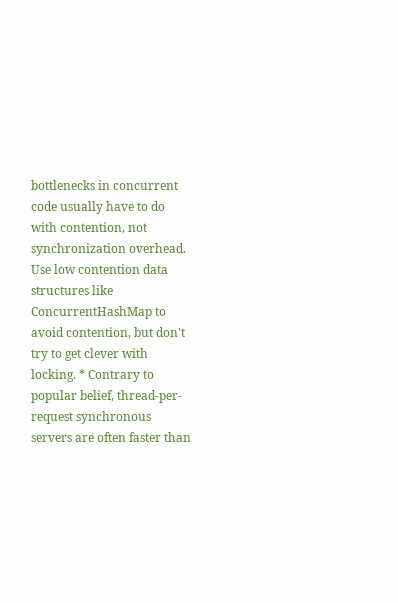bottlenecks in concurrent code usually have to do with contention, not synchronization overhead. Use low contention data structures like ConcurrentHashMap to avoid contention, but don't try to get clever with locking. * Contrary to popular belief, thread-per-request synchronous servers are often faster than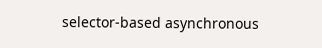selector-based asynchronous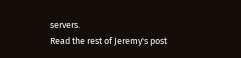servers.
Read the rest of Jeremy's post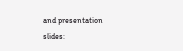and presentation slides: